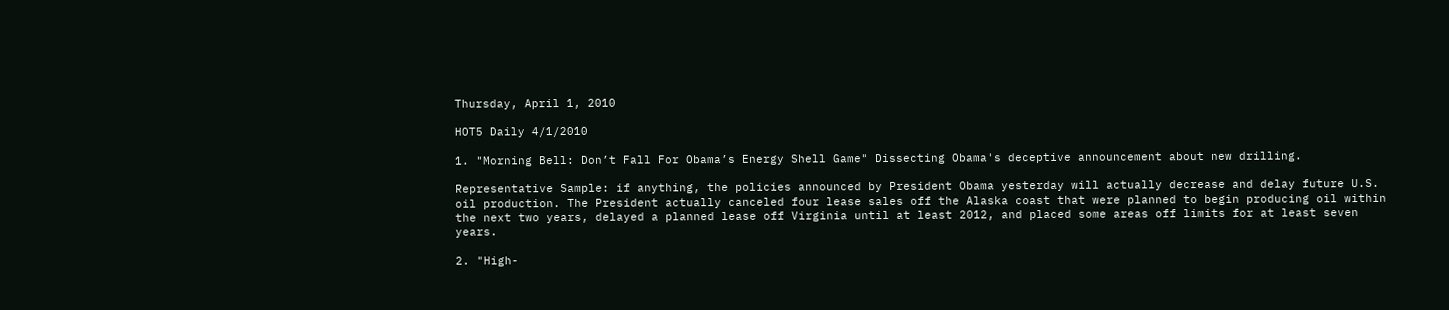Thursday, April 1, 2010

HOT5 Daily 4/1/2010

1. "Morning Bell: Don’t Fall For Obama’s Energy Shell Game" Dissecting Obama's deceptive announcement about new drilling.

Representative Sample: if anything, the policies announced by President Obama yesterday will actually decrease and delay future U.S. oil production. The President actually canceled four lease sales off the Alaska coast that were planned to begin producing oil within the next two years, delayed a planned lease off Virginia until at least 2012, and placed some areas off limits for at least seven years.

2. "High-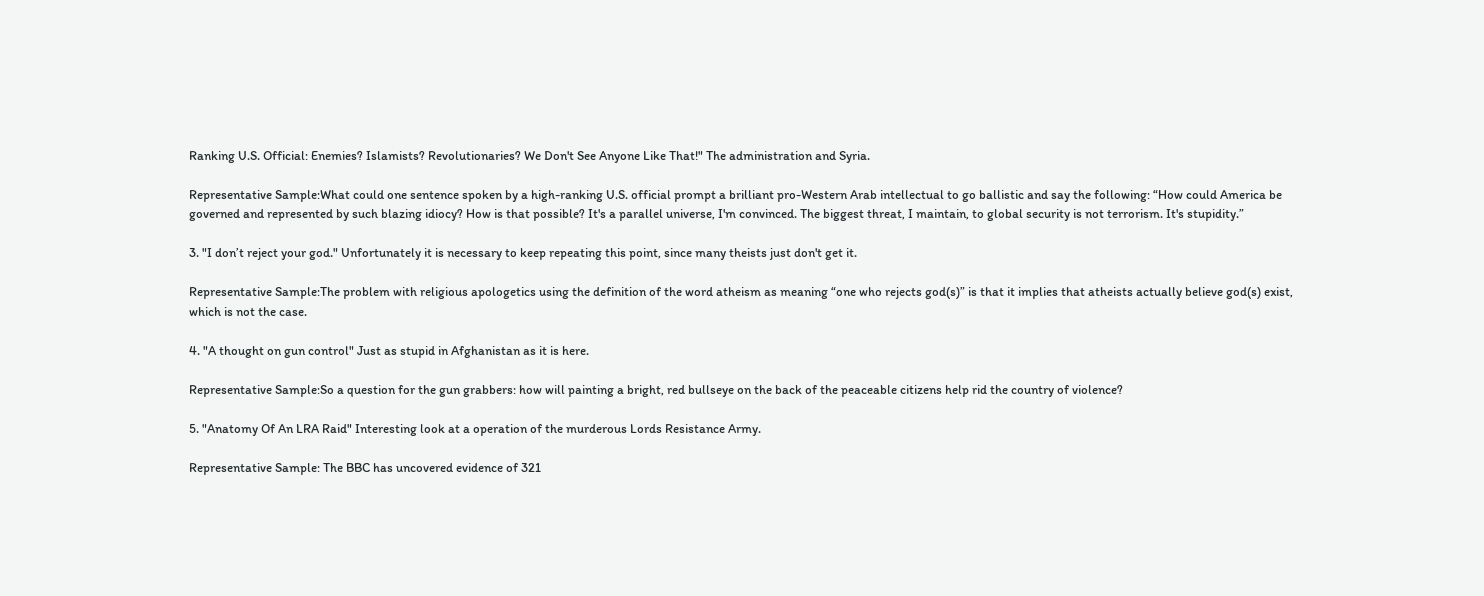Ranking U.S. Official: Enemies? Islamists? Revolutionaries? We Don't See Anyone Like That!" The administration and Syria.

Representative Sample:What could one sentence spoken by a high-ranking U.S. official prompt a brilliant pro-Western Arab intellectual to go ballistic and say the following: “How could America be governed and represented by such blazing idiocy? How is that possible? It's a parallel universe, I'm convinced. The biggest threat, I maintain, to global security is not terrorism. It's stupidity.”

3. "I don’t reject your god." Unfortunately it is necessary to keep repeating this point, since many theists just don't get it.

Representative Sample:The problem with religious apologetics using the definition of the word atheism as meaning “one who rejects god(s)” is that it implies that atheists actually believe god(s) exist, which is not the case.

4. "A thought on gun control" Just as stupid in Afghanistan as it is here.

Representative Sample:So a question for the gun grabbers: how will painting a bright, red bullseye on the back of the peaceable citizens help rid the country of violence?

5. "Anatomy Of An LRA Raid" Interesting look at a operation of the murderous Lords Resistance Army.

Representative Sample: The BBC has uncovered evidence of 321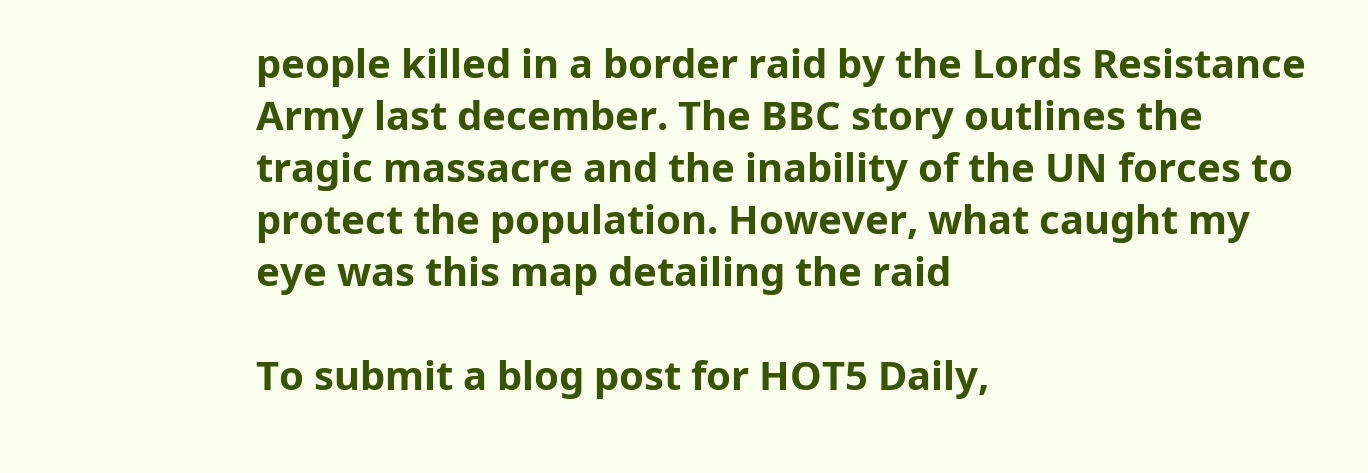people killed in a border raid by the Lords Resistance Army last december. The BBC story outlines the tragic massacre and the inability of the UN forces to protect the population. However, what caught my eye was this map detailing the raid

To submit a blog post for HOT5 Daily,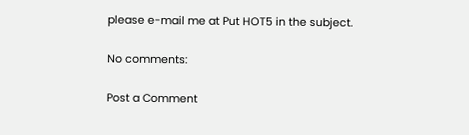please e-mail me at Put HOT5 in the subject.

No comments:

Post a Comment